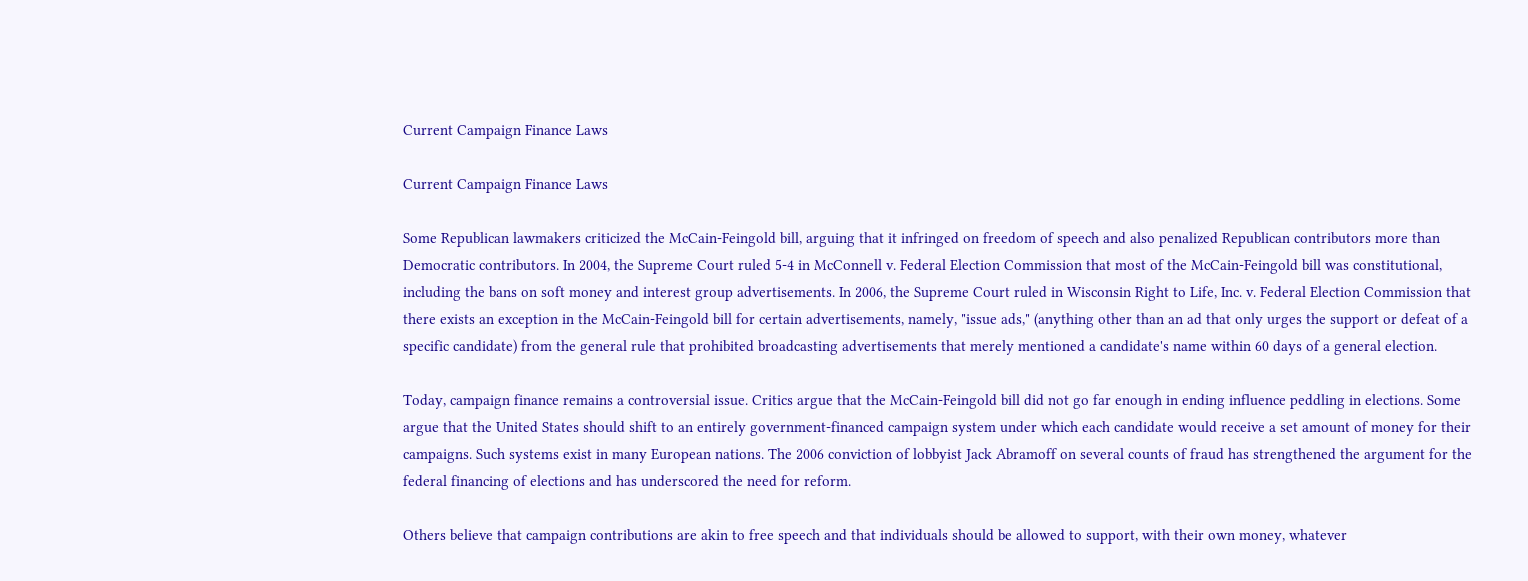Current Campaign Finance Laws

Current Campaign Finance Laws

Some Republican lawmakers criticized the McCain-Feingold bill, arguing that it infringed on freedom of speech and also penalized Republican contributors more than Democratic contributors. In 2004, the Supreme Court ruled 5-4 in McConnell v. Federal Election Commission that most of the McCain-Feingold bill was constitutional, including the bans on soft money and interest group advertisements. In 2006, the Supreme Court ruled in Wisconsin Right to Life, Inc. v. Federal Election Commission that there exists an exception in the McCain-Feingold bill for certain advertisements, namely, "issue ads," (anything other than an ad that only urges the support or defeat of a specific candidate) from the general rule that prohibited broadcasting advertisements that merely mentioned a candidate's name within 60 days of a general election.

Today, campaign finance remains a controversial issue. Critics argue that the McCain-Feingold bill did not go far enough in ending influence peddling in elections. Some argue that the United States should shift to an entirely government-financed campaign system under which each candidate would receive a set amount of money for their campaigns. Such systems exist in many European nations. The 2006 conviction of lobbyist Jack Abramoff on several counts of fraud has strengthened the argument for the federal financing of elections and has underscored the need for reform.

Others believe that campaign contributions are akin to free speech and that individuals should be allowed to support, with their own money, whatever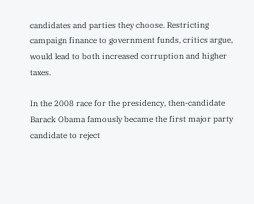candidates and parties they choose. Restricting campaign finance to government funds, critics argue, would lead to both increased corruption and higher taxes.

In the 2008 race for the presidency, then-candidate Barack Obama famously became the first major party candidate to reject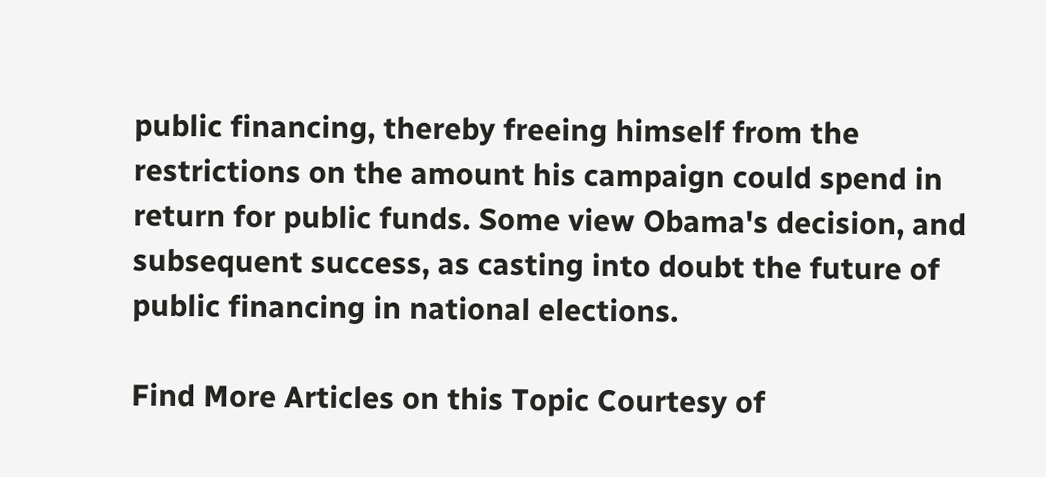public financing, thereby freeing himself from the restrictions on the amount his campaign could spend in return for public funds. Some view Obama's decision, and subsequent success, as casting into doubt the future of public financing in national elections.

Find More Articles on this Topic Courtesy of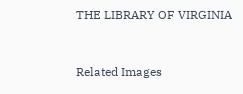THE LIBRARY OF VIRGINIA


Related Images